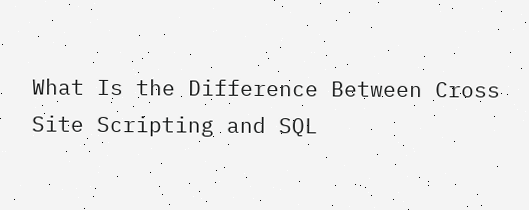What Is the Difference Between Cross Site Scripting and SQL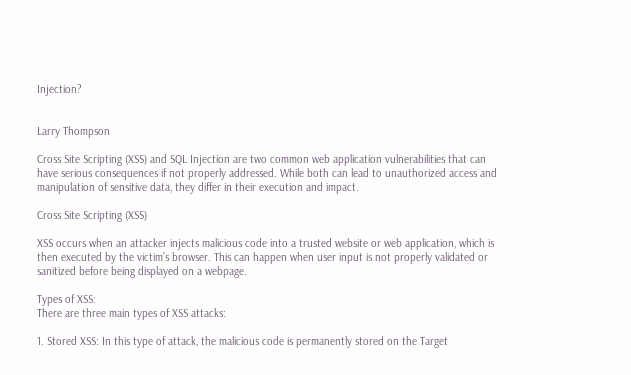Injection?


Larry Thompson

Cross Site Scripting (XSS) and SQL Injection are two common web application vulnerabilities that can have serious consequences if not properly addressed. While both can lead to unauthorized access and manipulation of sensitive data, they differ in their execution and impact.

Cross Site Scripting (XSS)

XSS occurs when an attacker injects malicious code into a trusted website or web application, which is then executed by the victim’s browser. This can happen when user input is not properly validated or sanitized before being displayed on a webpage.

Types of XSS:
There are three main types of XSS attacks:

1. Stored XSS: In this type of attack, the malicious code is permanently stored on the Target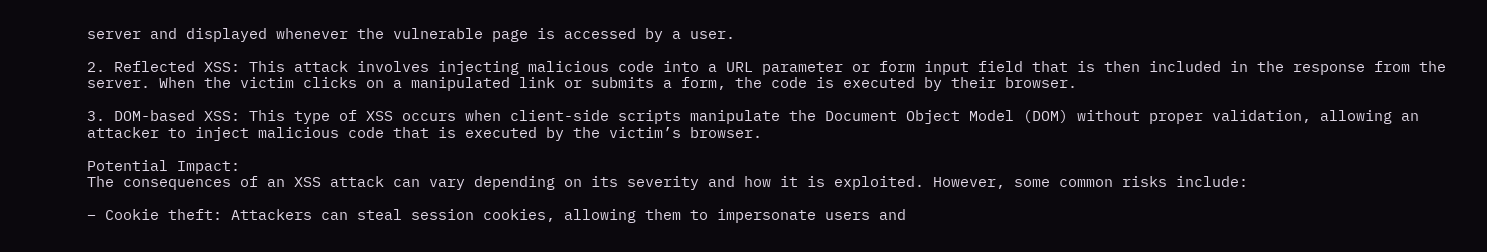server and displayed whenever the vulnerable page is accessed by a user.

2. Reflected XSS: This attack involves injecting malicious code into a URL parameter or form input field that is then included in the response from the server. When the victim clicks on a manipulated link or submits a form, the code is executed by their browser.

3. DOM-based XSS: This type of XSS occurs when client-side scripts manipulate the Document Object Model (DOM) without proper validation, allowing an attacker to inject malicious code that is executed by the victim’s browser.

Potential Impact:
The consequences of an XSS attack can vary depending on its severity and how it is exploited. However, some common risks include:

– Cookie theft: Attackers can steal session cookies, allowing them to impersonate users and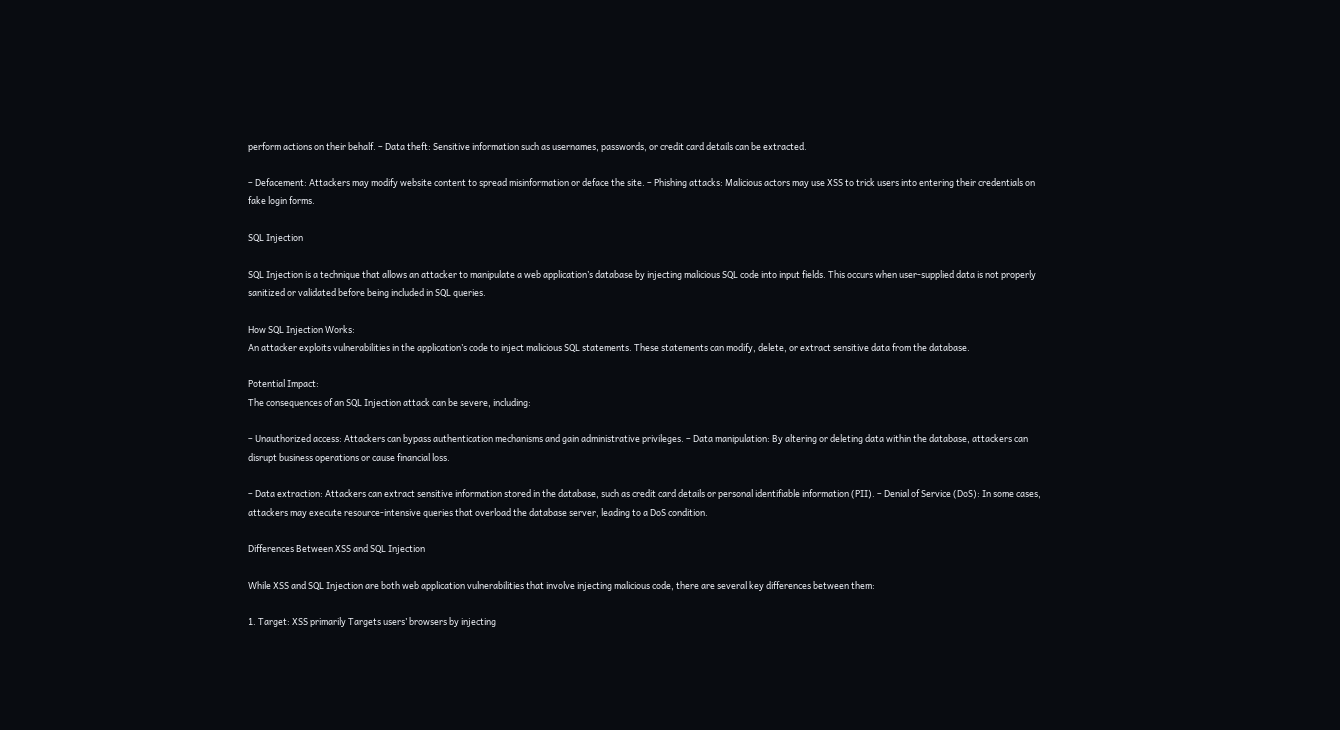perform actions on their behalf. – Data theft: Sensitive information such as usernames, passwords, or credit card details can be extracted.

– Defacement: Attackers may modify website content to spread misinformation or deface the site. – Phishing attacks: Malicious actors may use XSS to trick users into entering their credentials on fake login forms.

SQL Injection

SQL Injection is a technique that allows an attacker to manipulate a web application’s database by injecting malicious SQL code into input fields. This occurs when user-supplied data is not properly sanitized or validated before being included in SQL queries.

How SQL Injection Works:
An attacker exploits vulnerabilities in the application’s code to inject malicious SQL statements. These statements can modify, delete, or extract sensitive data from the database.

Potential Impact:
The consequences of an SQL Injection attack can be severe, including:

– Unauthorized access: Attackers can bypass authentication mechanisms and gain administrative privileges. – Data manipulation: By altering or deleting data within the database, attackers can disrupt business operations or cause financial loss.

– Data extraction: Attackers can extract sensitive information stored in the database, such as credit card details or personal identifiable information (PII). – Denial of Service (DoS): In some cases, attackers may execute resource-intensive queries that overload the database server, leading to a DoS condition.

Differences Between XSS and SQL Injection

While XSS and SQL Injection are both web application vulnerabilities that involve injecting malicious code, there are several key differences between them:

1. Target: XSS primarily Targets users’ browsers by injecting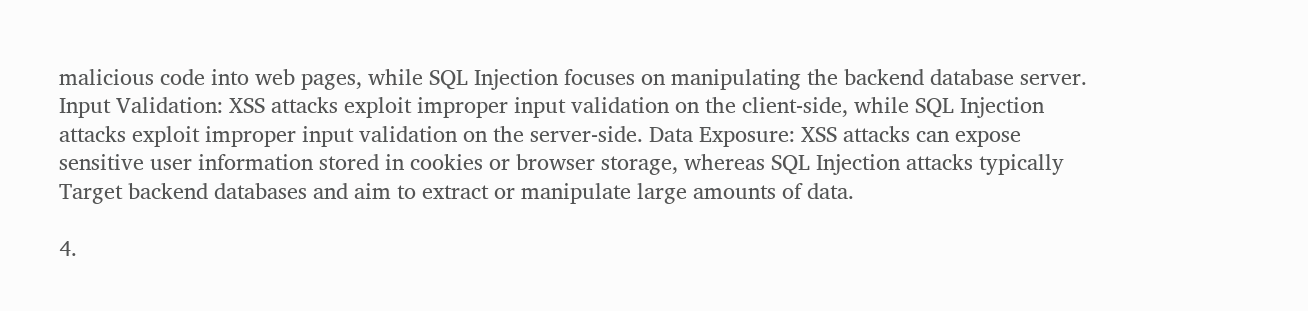malicious code into web pages, while SQL Injection focuses on manipulating the backend database server. Input Validation: XSS attacks exploit improper input validation on the client-side, while SQL Injection attacks exploit improper input validation on the server-side. Data Exposure: XSS attacks can expose sensitive user information stored in cookies or browser storage, whereas SQL Injection attacks typically Target backend databases and aim to extract or manipulate large amounts of data.

4.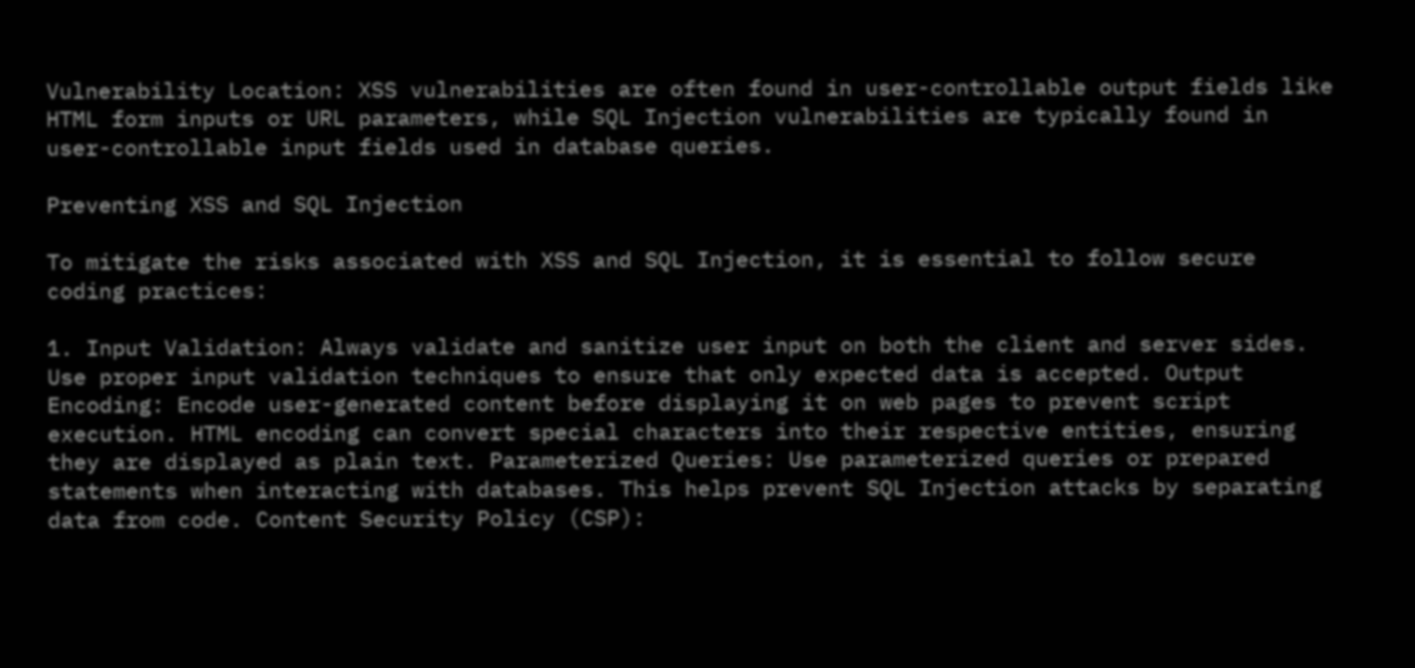Vulnerability Location: XSS vulnerabilities are often found in user-controllable output fields like HTML form inputs or URL parameters, while SQL Injection vulnerabilities are typically found in user-controllable input fields used in database queries.

Preventing XSS and SQL Injection

To mitigate the risks associated with XSS and SQL Injection, it is essential to follow secure coding practices:

1. Input Validation: Always validate and sanitize user input on both the client and server sides. Use proper input validation techniques to ensure that only expected data is accepted. Output Encoding: Encode user-generated content before displaying it on web pages to prevent script execution. HTML encoding can convert special characters into their respective entities, ensuring they are displayed as plain text. Parameterized Queries: Use parameterized queries or prepared statements when interacting with databases. This helps prevent SQL Injection attacks by separating data from code. Content Security Policy (CSP):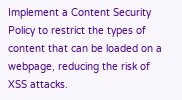Implement a Content Security Policy to restrict the types of content that can be loaded on a webpage, reducing the risk of XSS attacks.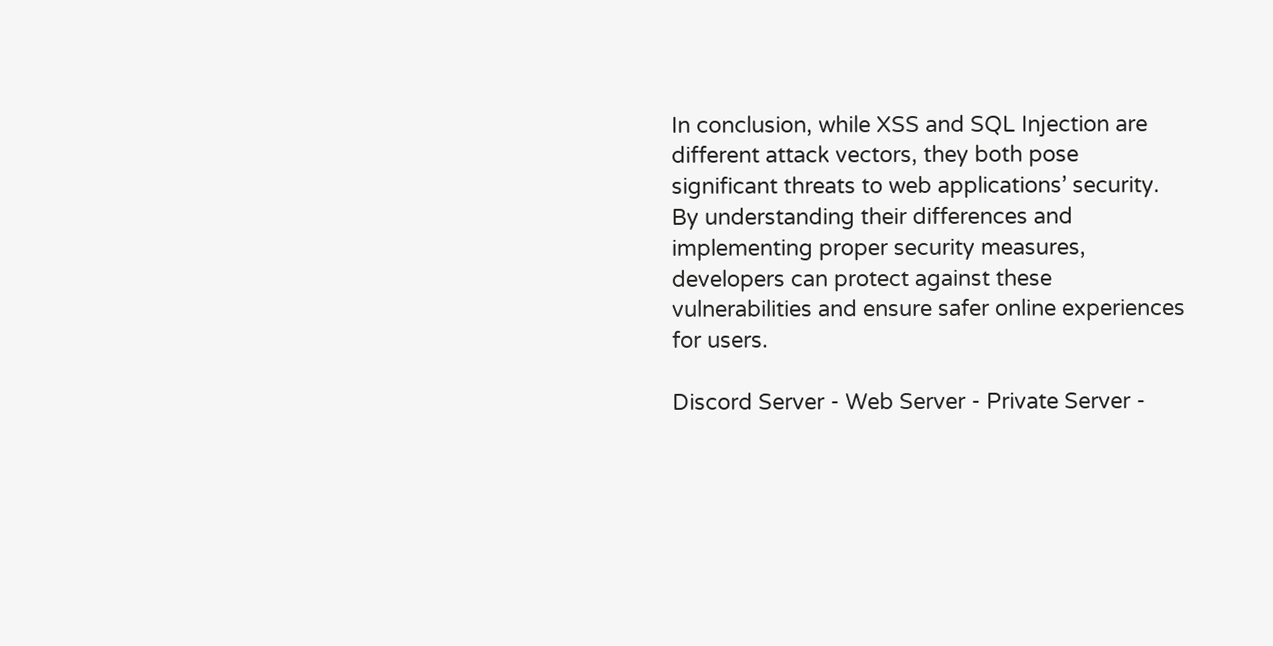In conclusion, while XSS and SQL Injection are different attack vectors, they both pose significant threats to web applications’ security. By understanding their differences and implementing proper security measures, developers can protect against these vulnerabilities and ensure safer online experiences for users.

Discord Server - Web Server - Private Server -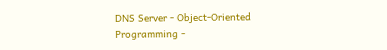DNS Server - Object-Oriented Programming -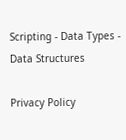Scripting - Data Types - Data Structures

Privacy Policy